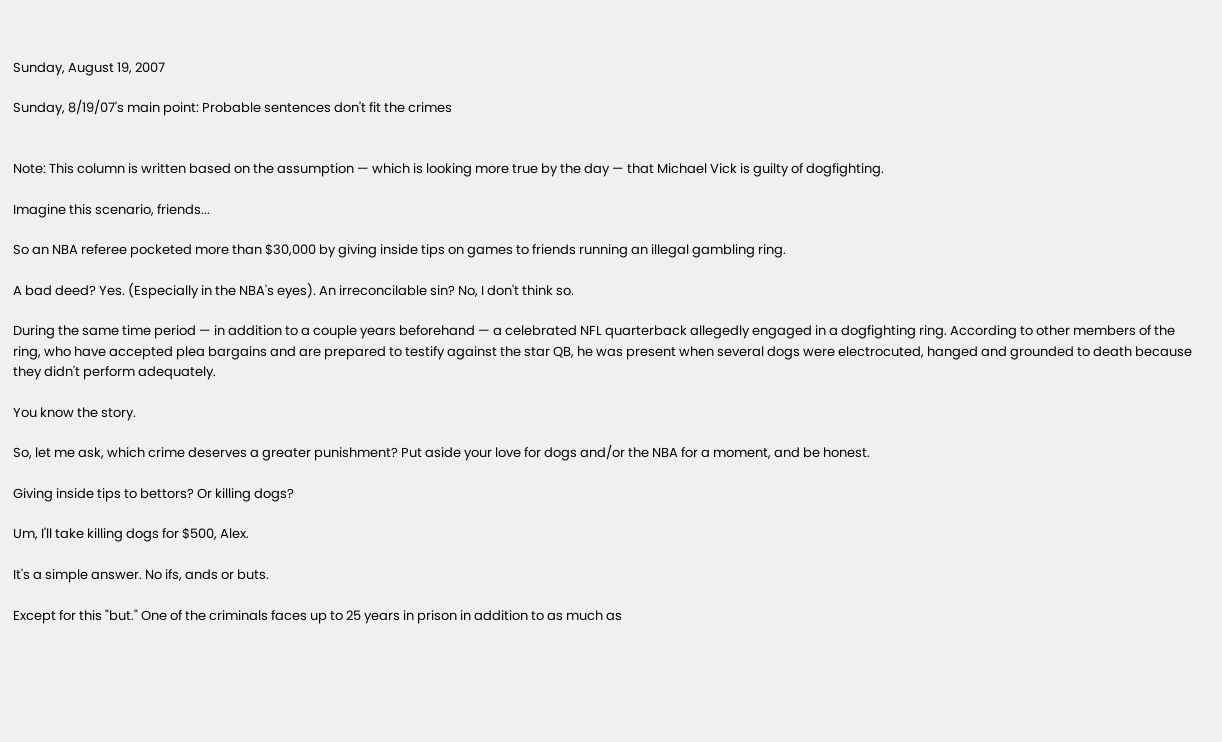Sunday, August 19, 2007

Sunday, 8/19/07's main point: Probable sentences don't fit the crimes


Note: This column is written based on the assumption — which is looking more true by the day — that Michael Vick is guilty of dogfighting.

Imagine this scenario, friends...

So an NBA referee pocketed more than $30,000 by giving inside tips on games to friends running an illegal gambling ring.

A bad deed? Yes. (Especially in the NBA's eyes). An irreconcilable sin? No, I don't think so.

During the same time period — in addition to a couple years beforehand — a celebrated NFL quarterback allegedly engaged in a dogfighting ring. According to other members of the ring, who have accepted plea bargains and are prepared to testify against the star QB, he was present when several dogs were electrocuted, hanged and grounded to death because they didn't perform adequately.

You know the story.

So, let me ask, which crime deserves a greater punishment? Put aside your love for dogs and/or the NBA for a moment, and be honest.

Giving inside tips to bettors? Or killing dogs?

Um, I'll take killing dogs for $500, Alex.

It's a simple answer. No ifs, ands or buts.

Except for this "but." One of the criminals faces up to 25 years in prison in addition to as much as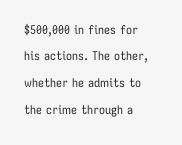$500,000 in fines for his actions. The other, whether he admits to the crime through a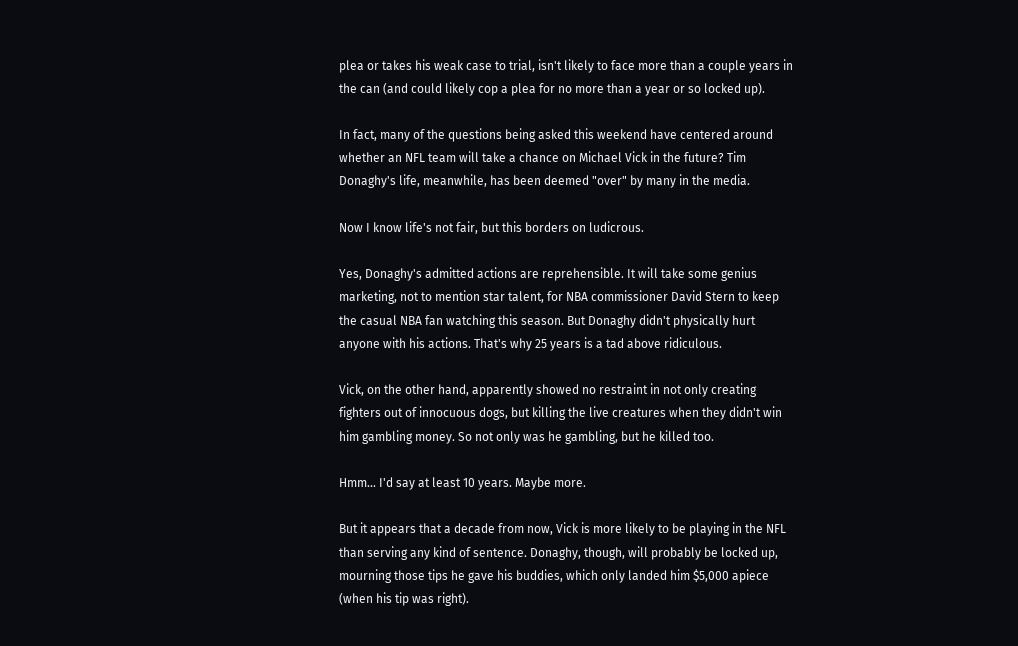plea or takes his weak case to trial, isn't likely to face more than a couple years in the can (and could likely cop a plea for no more than a year or so locked up).

In fact, many of the questions being asked this weekend have centered around whether an NFL team will take a chance on Michael Vick in the future? Tim Donaghy's life, meanwhile, has been deemed "over" by many in the media.

Now I know life's not fair, but this borders on ludicrous.

Yes, Donaghy's admitted actions are reprehensible. It will take some genius marketing, not to mention star talent, for NBA commissioner David Stern to keep the casual NBA fan watching this season. But Donaghy didn't physically hurt anyone with his actions. That's why 25 years is a tad above ridiculous.

Vick, on the other hand, apparently showed no restraint in not only creating fighters out of innocuous dogs, but killing the live creatures when they didn't win him gambling money. So not only was he gambling, but he killed too.

Hmm... I'd say at least 10 years. Maybe more.

But it appears that a decade from now, Vick is more likely to be playing in the NFL than serving any kind of sentence. Donaghy, though, will probably be locked up, mourning those tips he gave his buddies, which only landed him $5,000 apiece (when his tip was right).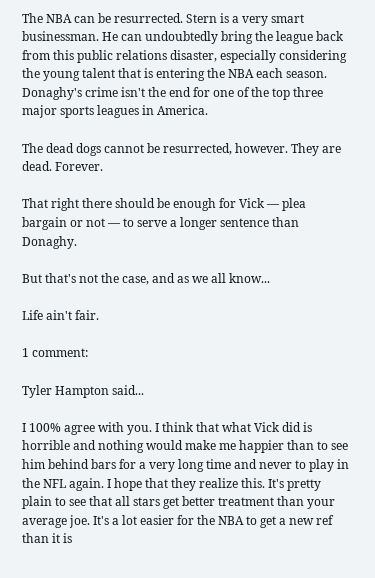The NBA can be resurrected. Stern is a very smart businessman. He can undoubtedly bring the league back from this public relations disaster, especially considering the young talent that is entering the NBA each season. Donaghy's crime isn't the end for one of the top three major sports leagues in America.

The dead dogs cannot be resurrected, however. They are dead. Forever.

That right there should be enough for Vick — plea bargain or not — to serve a longer sentence than Donaghy.

But that's not the case, and as we all know...

Life ain't fair.

1 comment:

Tyler Hampton said...

I 100% agree with you. I think that what Vick did is horrible and nothing would make me happier than to see him behind bars for a very long time and never to play in the NFL again. I hope that they realize this. It's pretty plain to see that all stars get better treatment than your average joe. It's a lot easier for the NBA to get a new ref than it is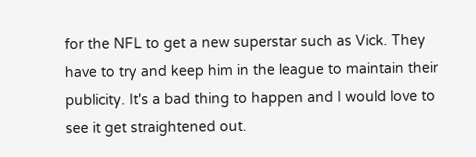for the NFL to get a new superstar such as Vick. They have to try and keep him in the league to maintain their publicity. It's a bad thing to happen and I would love to see it get straightened out.